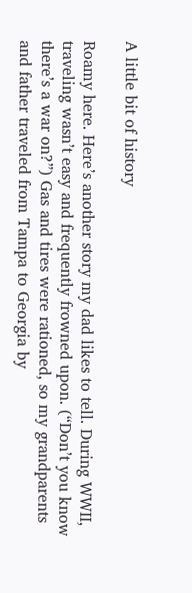A little bit of history

Roamy here. Here’s another story my dad likes to tell. During WWII, traveling wasn’t easy and frequently frowned upon. (“Don’t you know there’s a war on?”) Gas and tires were rationed, so my grandparents and father traveled from Tampa to Georgia by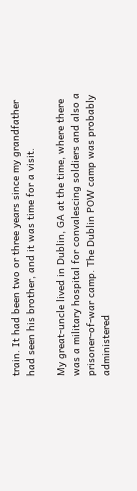train. It had been two or three years since my grandfather had seen his brother, and it was time for a visit.

My great-uncle lived in Dublin, GA at the time, where there was a military hospital for convalescing soldiers and also a prisoner-of-war camp. The Dublin POW camp was probably administered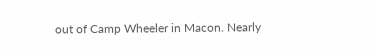out of Camp Wheeler in Macon. Nearly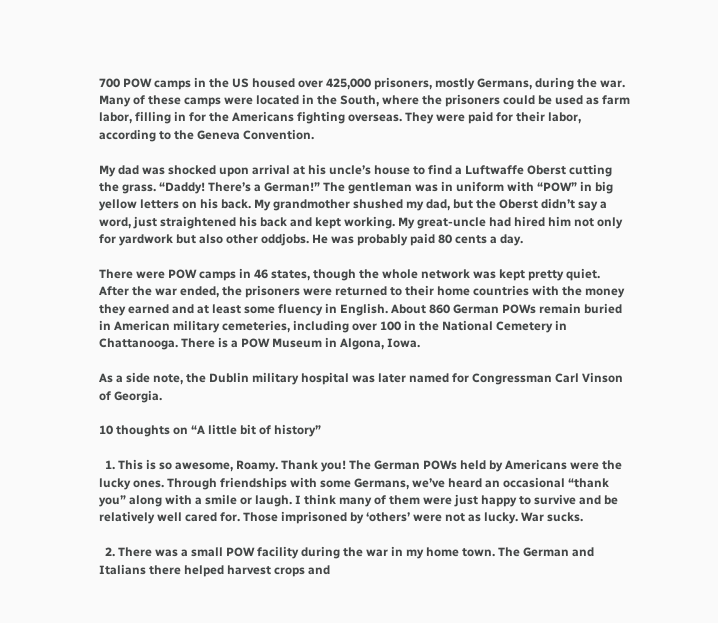700 POW camps in the US housed over 425,000 prisoners, mostly Germans, during the war. Many of these camps were located in the South, where the prisoners could be used as farm labor, filling in for the Americans fighting overseas. They were paid for their labor, according to the Geneva Convention.

My dad was shocked upon arrival at his uncle’s house to find a Luftwaffe Oberst cutting the grass. “Daddy! There’s a German!” The gentleman was in uniform with “POW” in big yellow letters on his back. My grandmother shushed my dad, but the Oberst didn’t say a word, just straightened his back and kept working. My great-uncle had hired him not only for yardwork but also other oddjobs. He was probably paid 80 cents a day.

There were POW camps in 46 states, though the whole network was kept pretty quiet. After the war ended, the prisoners were returned to their home countries with the money they earned and at least some fluency in English. About 860 German POWs remain buried in American military cemeteries, including over 100 in the National Cemetery in Chattanooga. There is a POW Museum in Algona, Iowa.

As a side note, the Dublin military hospital was later named for Congressman Carl Vinson of Georgia.

10 thoughts on “A little bit of history”

  1. This is so awesome, Roamy. Thank you! The German POWs held by Americans were the lucky ones. Through friendships with some Germans, we’ve heard an occasional “thank you” along with a smile or laugh. I think many of them were just happy to survive and be relatively well cared for. Those imprisoned by ‘others’ were not as lucky. War sucks.

  2. There was a small POW facility during the war in my home town. The German and Italians there helped harvest crops and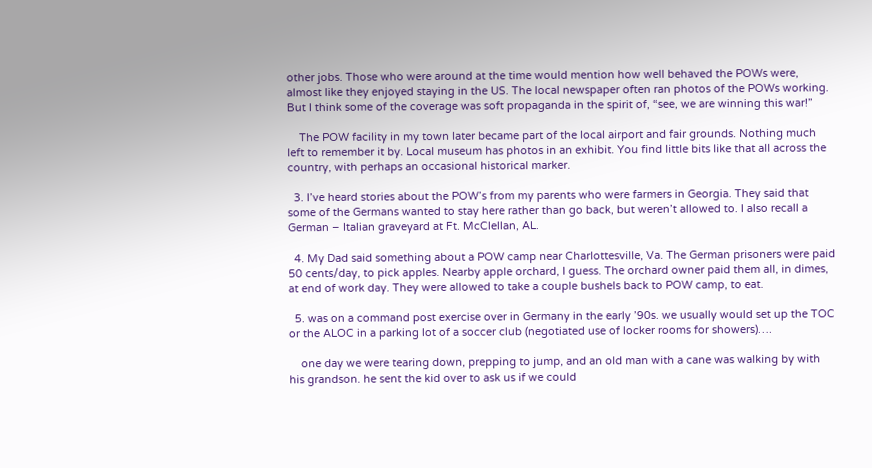other jobs. Those who were around at the time would mention how well behaved the POWs were, almost like they enjoyed staying in the US. The local newspaper often ran photos of the POWs working. But I think some of the coverage was soft propaganda in the spirit of, “see, we are winning this war!”

    The POW facility in my town later became part of the local airport and fair grounds. Nothing much left to remember it by. Local museum has photos in an exhibit. You find little bits like that all across the country, with perhaps an occasional historical marker.

  3. I’ve heard stories about the POW’s from my parents who were farmers in Georgia. They said that some of the Germans wanted to stay here rather than go back, but weren’t allowed to. I also recall a German – Italian graveyard at Ft. McClellan, AL.

  4. My Dad said something about a POW camp near Charlottesville, Va. The German prisoners were paid 50 cents/day, to pick apples. Nearby apple orchard, I guess. The orchard owner paid them all, in dimes, at end of work day. They were allowed to take a couple bushels back to POW camp, to eat.

  5. was on a command post exercise over in Germany in the early ’90s. we usually would set up the TOC or the ALOC in a parking lot of a soccer club (negotiated use of locker rooms for showers)….

    one day we were tearing down, prepping to jump, and an old man with a cane was walking by with his grandson. he sent the kid over to ask us if we could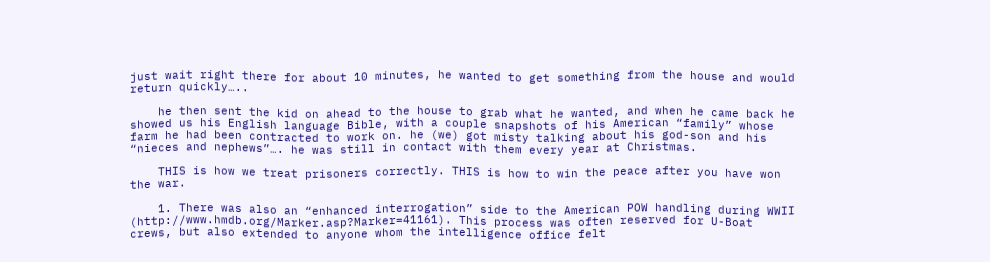just wait right there for about 10 minutes, he wanted to get something from the house and would return quickly…..

    he then sent the kid on ahead to the house to grab what he wanted, and when he came back he showed us his English language Bible, with a couple snapshots of his American “family” whose farm he had been contracted to work on. he (we) got misty talking about his god-son and his “nieces and nephews”…. he was still in contact with them every year at Christmas.

    THIS is how we treat prisoners correctly. THIS is how to win the peace after you have won the war.

    1. There was also an “enhanced interrogation” side to the American POW handling during WWII (http://www.hmdb.org/Marker.asp?Marker=41161). This process was often reserved for U-Boat crews, but also extended to anyone whom the intelligence office felt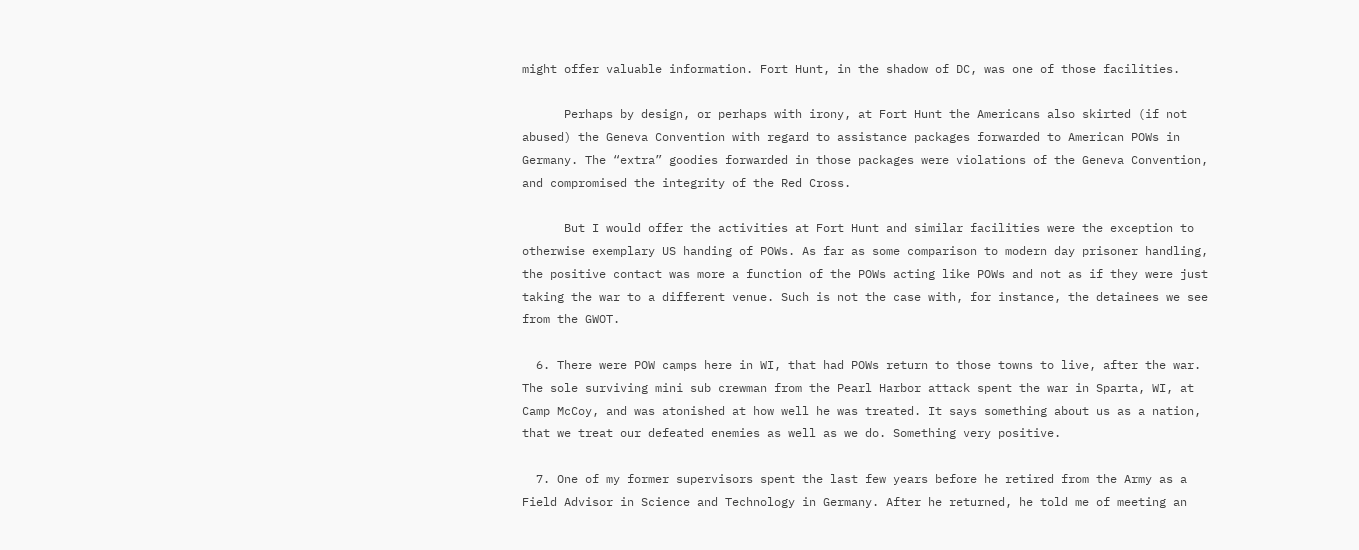might offer valuable information. Fort Hunt, in the shadow of DC, was one of those facilities.

      Perhaps by design, or perhaps with irony, at Fort Hunt the Americans also skirted (if not abused) the Geneva Convention with regard to assistance packages forwarded to American POWs in Germany. The “extra” goodies forwarded in those packages were violations of the Geneva Convention, and compromised the integrity of the Red Cross.

      But I would offer the activities at Fort Hunt and similar facilities were the exception to otherwise exemplary US handing of POWs. As far as some comparison to modern day prisoner handling, the positive contact was more a function of the POWs acting like POWs and not as if they were just taking the war to a different venue. Such is not the case with, for instance, the detainees we see from the GWOT.

  6. There were POW camps here in WI, that had POWs return to those towns to live, after the war. The sole surviving mini sub crewman from the Pearl Harbor attack spent the war in Sparta, WI, at Camp McCoy, and was atonished at how well he was treated. It says something about us as a nation, that we treat our defeated enemies as well as we do. Something very positive.

  7. One of my former supervisors spent the last few years before he retired from the Army as a Field Advisor in Science and Technology in Germany. After he returned, he told me of meeting an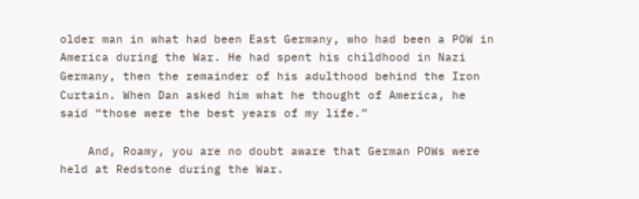older man in what had been East Germany, who had been a POW in America during the War. He had spent his childhood in Nazi Germany, then the remainder of his adulthood behind the Iron Curtain. When Dan asked him what he thought of America, he said “those were the best years of my life.”

    And, Roamy, you are no doubt aware that German POWs were held at Redstone during the War.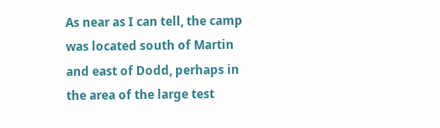As near as I can tell, the camp was located south of Martin and east of Dodd, perhaps in the area of the large test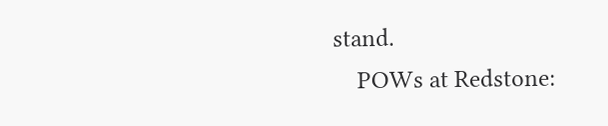stand.
    POWs at Redstone: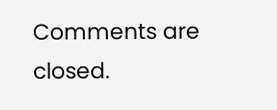Comments are closed.